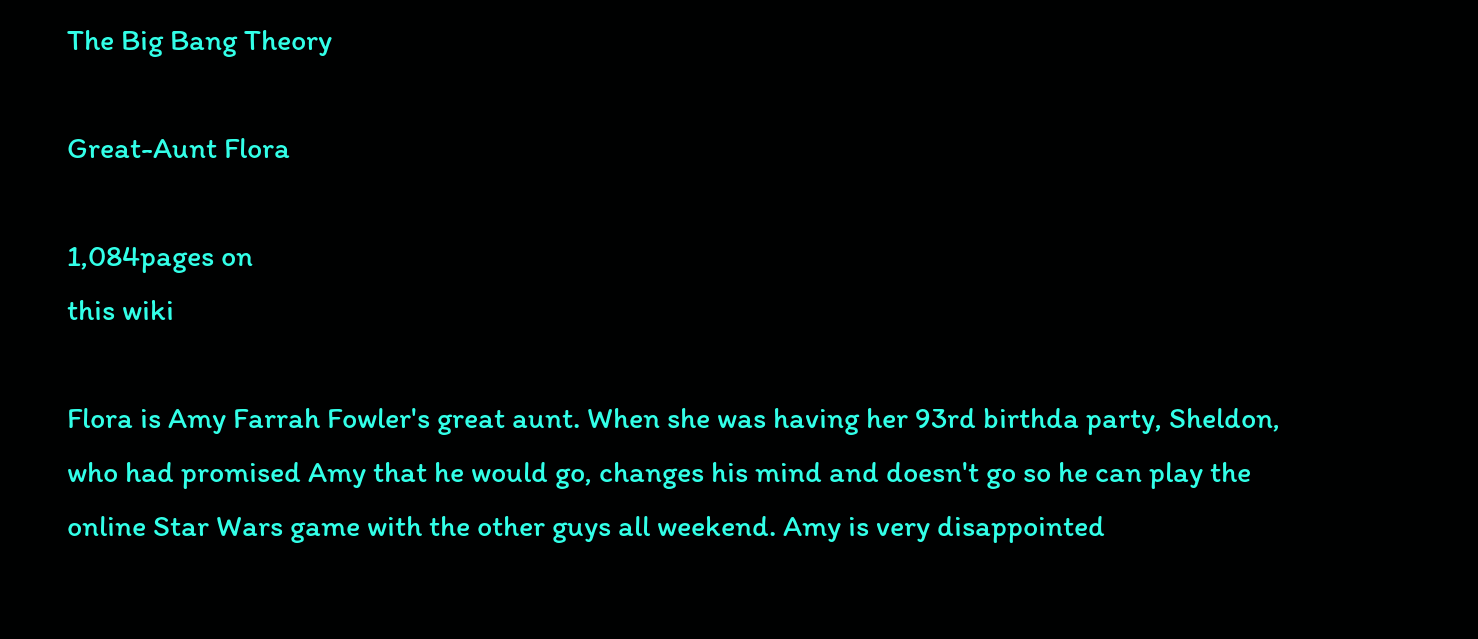The Big Bang Theory

Great-Aunt Flora

1,084pages on
this wiki

Flora is Amy Farrah Fowler's great aunt. When she was having her 93rd birthda party, Sheldon, who had promised Amy that he would go, changes his mind and doesn't go so he can play the online Star Wars game with the other guys all weekend. Amy is very disappointed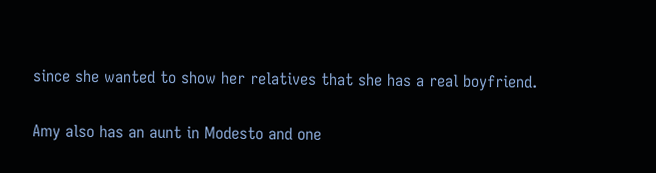since she wanted to show her relatives that she has a real boyfriend.

Amy also has an aunt in Modesto and one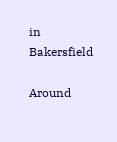in Bakersfield

Around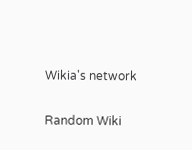Wikia's network

Random Wiki